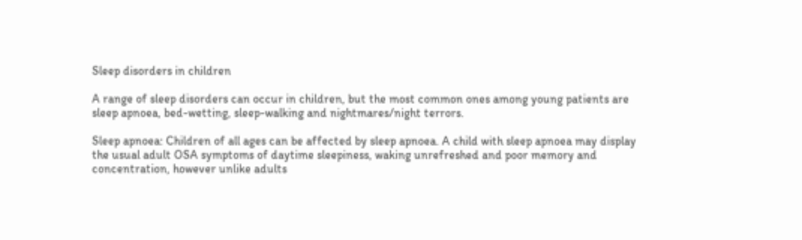Sleep disorders in children

A range of sleep disorders can occur in children, but the most common ones among young patients are sleep apnoea, bed-wetting, sleep-walking and nightmares/night terrors.

Sleep apnoea: Children of all ages can be affected by sleep apnoea. A child with sleep apnoea may display the usual adult OSA symptoms of daytime sleepiness, waking unrefreshed and poor memory and concentration, however unlike adults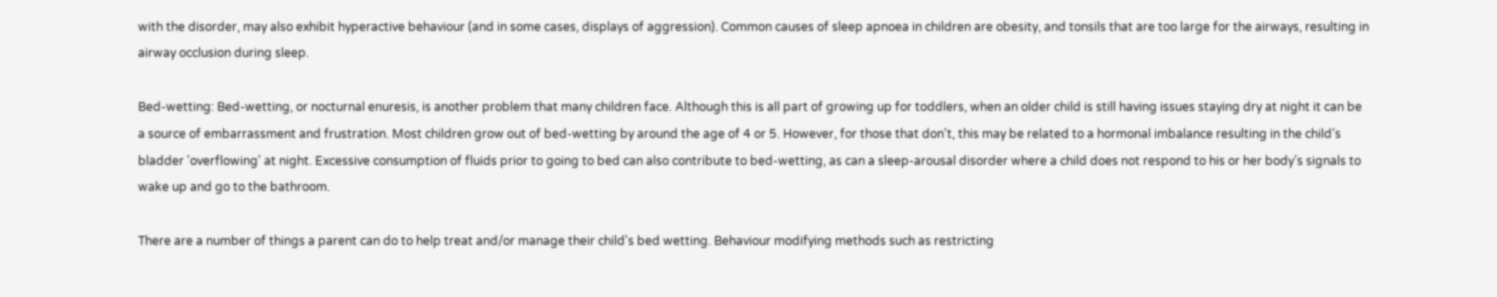with the disorder, may also exhibit hyperactive behaviour (and in some cases, displays of aggression). Common causes of sleep apnoea in children are obesity, and tonsils that are too large for the airways, resulting in airway occlusion during sleep.

Bed-wetting: Bed-wetting, or nocturnal enuresis, is another problem that many children face. Although this is all part of growing up for toddlers, when an older child is still having issues staying dry at night it can be a source of embarrassment and frustration. Most children grow out of bed-wetting by around the age of 4 or 5. However, for those that don't, this may be related to a hormonal imbalance resulting in the child’s bladder 'overflowing' at night. Excessive consumption of fluids prior to going to bed can also contribute to bed-wetting, as can a sleep-arousal disorder where a child does not respond to his or her body’s signals to wake up and go to the bathroom.

There are a number of things a parent can do to help treat and/or manage their child's bed wetting. Behaviour modifying methods such as restricting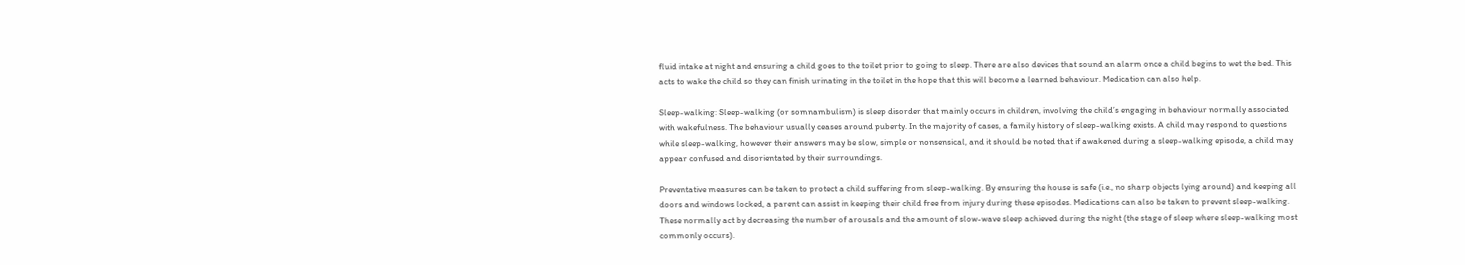fluid intake at night and ensuring a child goes to the toilet prior to going to sleep. There are also devices that sound an alarm once a child begins to wet the bed. This acts to wake the child so they can finish urinating in the toilet in the hope that this will become a learned behaviour. Medication can also help.

Sleep-walking: Sleep-walking (or somnambulism) is sleep disorder that mainly occurs in children, involving the child’s engaging in behaviour normally associated with wakefulness. The behaviour usually ceases around puberty. In the majority of cases, a family history of sleep-walking exists. A child may respond to questions while sleep-walking, however their answers may be slow, simple or nonsensical, and it should be noted that if awakened during a sleep-walking episode, a child may appear confused and disorientated by their surroundings.

Preventative measures can be taken to protect a child suffering from sleep-walking. By ensuring the house is safe (i.e., no sharp objects lying around) and keeping all doors and windows locked, a parent can assist in keeping their child free from injury during these episodes. Medications can also be taken to prevent sleep-walking. These normally act by decreasing the number of arousals and the amount of slow-wave sleep achieved during the night (the stage of sleep where sleep-walking most commonly occurs).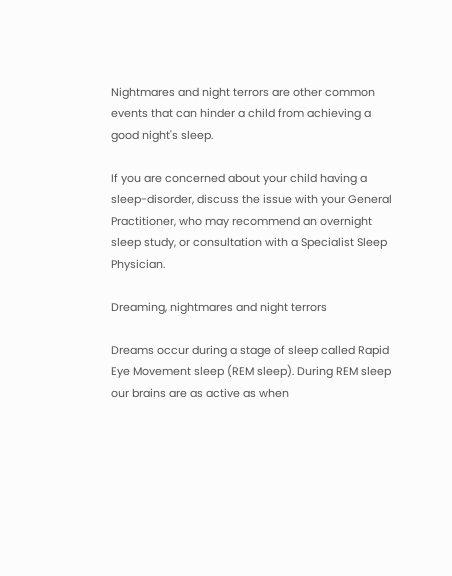Nightmares and night terrors are other common events that can hinder a child from achieving a good night's sleep.

If you are concerned about your child having a sleep-disorder, discuss the issue with your General Practitioner, who may recommend an overnight sleep study, or consultation with a Specialist Sleep Physician.

Dreaming, nightmares and night terrors

Dreams occur during a stage of sleep called Rapid Eye Movement sleep (REM sleep). During REM sleep our brains are as active as when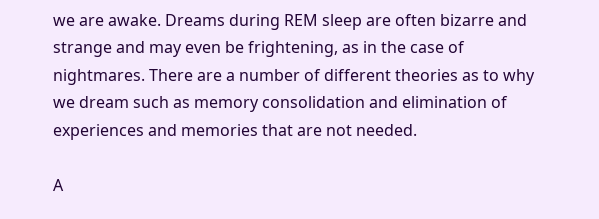we are awake. Dreams during REM sleep are often bizarre and strange and may even be frightening, as in the case of nightmares. There are a number of different theories as to why we dream such as memory consolidation and elimination of experiences and memories that are not needed.

A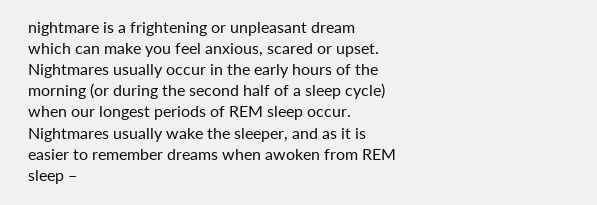nightmare is a frightening or unpleasant dream which can make you feel anxious, scared or upset. Nightmares usually occur in the early hours of the morning (or during the second half of a sleep cycle) when our longest periods of REM sleep occur. Nightmares usually wake the sleeper, and as it is easier to remember dreams when awoken from REM sleep –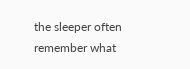the sleeper often remember what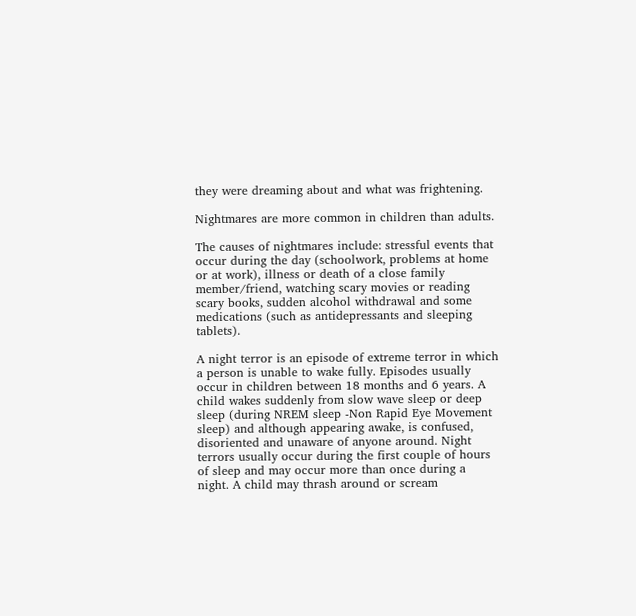they were dreaming about and what was frightening.

Nightmares are more common in children than adults.

The causes of nightmares include: stressful events that occur during the day (schoolwork, problems at home or at work), illness or death of a close family member/friend, watching scary movies or reading scary books, sudden alcohol withdrawal and some medications (such as antidepressants and sleeping tablets).

A night terror is an episode of extreme terror in which a person is unable to wake fully. Episodes usually occur in children between 18 months and 6 years. A child wakes suddenly from slow wave sleep or deep sleep (during NREM sleep -Non Rapid Eye Movement sleep) and although appearing awake, is confused, disoriented and unaware of anyone around. Night terrors usually occur during the first couple of hours of sleep and may occur more than once during a night. A child may thrash around or scream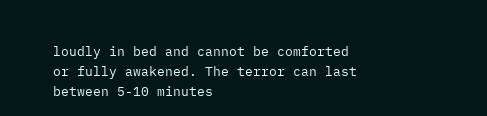loudly in bed and cannot be comforted or fully awakened. The terror can last between 5-10 minutes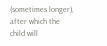(sometimes longer), after which the child will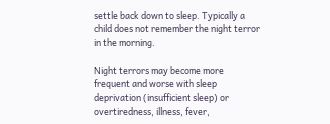settle back down to sleep. Typically a child does not remember the night terror in the morning.

Night terrors may become more frequent and worse with sleep deprivation (insufficient sleep) or overtiredness, illness, fever,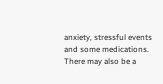anxiety, stressful events and some medications. There may also be a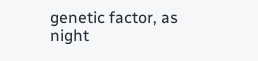genetic factor, as night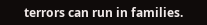terrors can run in families.